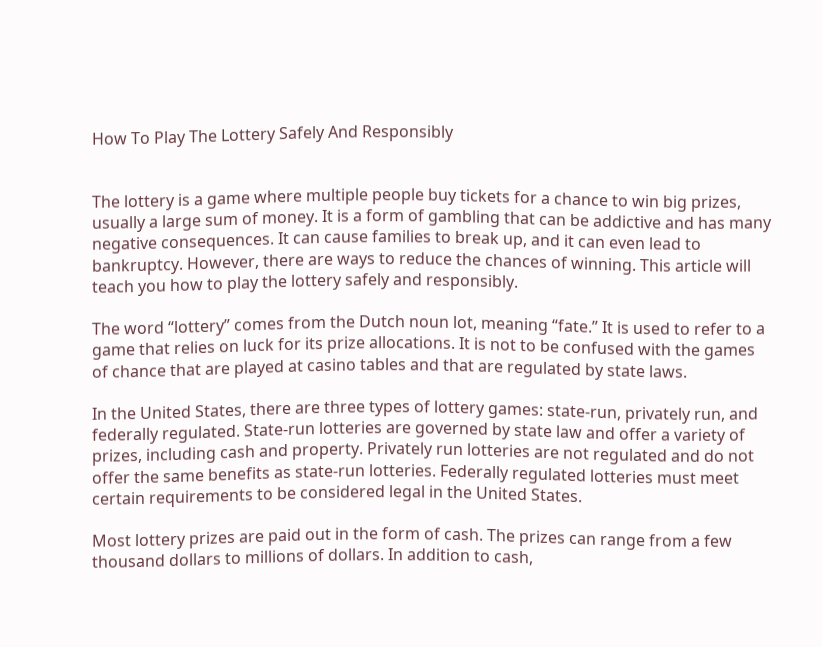How To Play The Lottery Safely And Responsibly


The lottery is a game where multiple people buy tickets for a chance to win big prizes, usually a large sum of money. It is a form of gambling that can be addictive and has many negative consequences. It can cause families to break up, and it can even lead to bankruptcy. However, there are ways to reduce the chances of winning. This article will teach you how to play the lottery safely and responsibly.

The word “lottery” comes from the Dutch noun lot, meaning “fate.” It is used to refer to a game that relies on luck for its prize allocations. It is not to be confused with the games of chance that are played at casino tables and that are regulated by state laws.

In the United States, there are three types of lottery games: state-run, privately run, and federally regulated. State-run lotteries are governed by state law and offer a variety of prizes, including cash and property. Privately run lotteries are not regulated and do not offer the same benefits as state-run lotteries. Federally regulated lotteries must meet certain requirements to be considered legal in the United States.

Most lottery prizes are paid out in the form of cash. The prizes can range from a few thousand dollars to millions of dollars. In addition to cash,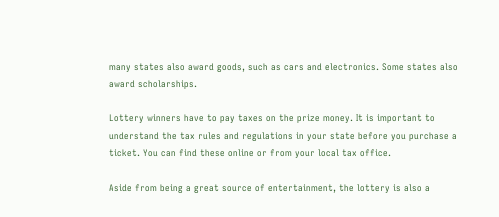many states also award goods, such as cars and electronics. Some states also award scholarships.

Lottery winners have to pay taxes on the prize money. It is important to understand the tax rules and regulations in your state before you purchase a ticket. You can find these online or from your local tax office.

Aside from being a great source of entertainment, the lottery is also a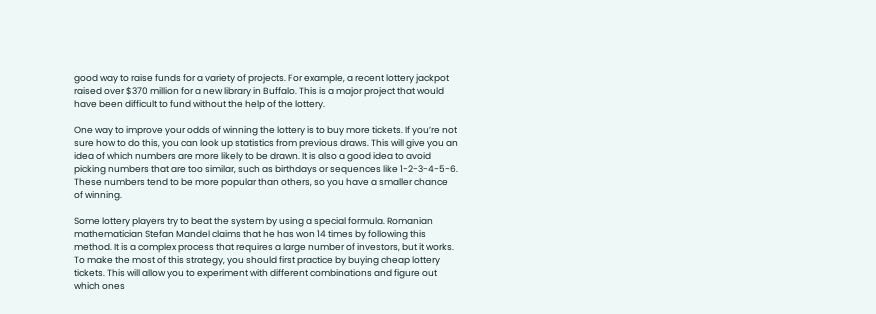good way to raise funds for a variety of projects. For example, a recent lottery jackpot raised over $370 million for a new library in Buffalo. This is a major project that would have been difficult to fund without the help of the lottery.

One way to improve your odds of winning the lottery is to buy more tickets. If you’re not sure how to do this, you can look up statistics from previous draws. This will give you an idea of which numbers are more likely to be drawn. It is also a good idea to avoid picking numbers that are too similar, such as birthdays or sequences like 1-2-3-4-5-6. These numbers tend to be more popular than others, so you have a smaller chance of winning.

Some lottery players try to beat the system by using a special formula. Romanian mathematician Stefan Mandel claims that he has won 14 times by following this method. It is a complex process that requires a large number of investors, but it works. To make the most of this strategy, you should first practice by buying cheap lottery tickets. This will allow you to experiment with different combinations and figure out which ones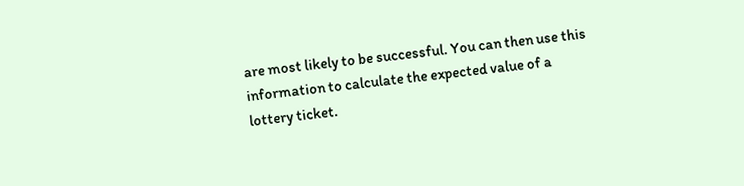are most likely to be successful. You can then use this information to calculate the expected value of a lottery ticket.